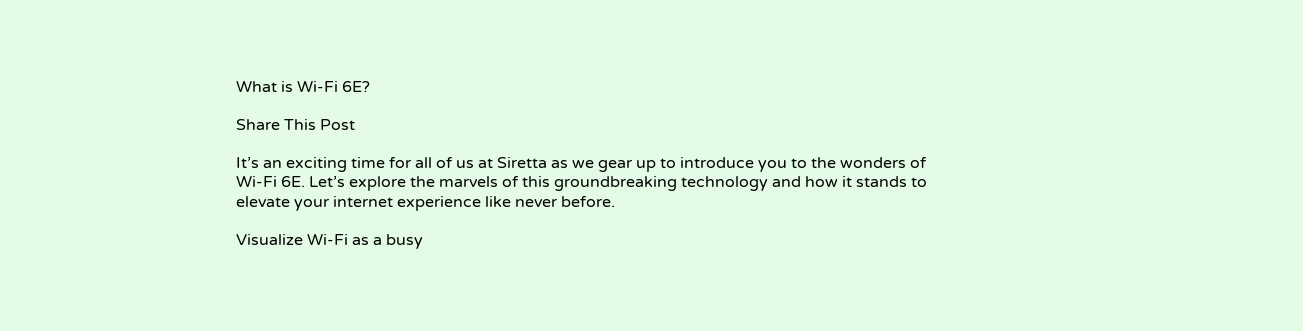What is Wi-Fi 6E?

Share This Post

It’s an exciting time for all of us at Siretta as we gear up to introduce you to the wonders of Wi-Fi 6E. Let’s explore the marvels of this groundbreaking technology and how it stands to elevate your internet experience like never before.

Visualize Wi-Fi as a busy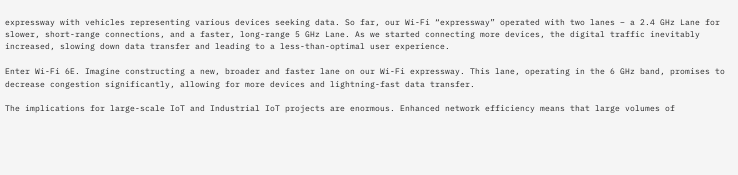expressway with vehicles representing various devices seeking data. So far, our Wi-Fi “expressway” operated with two lanes – a 2.4 GHz Lane for slower, short-range connections, and a faster, long-range 5 GHz Lane. As we started connecting more devices, the digital traffic inevitably increased, slowing down data transfer and leading to a less-than-optimal user experience.

Enter Wi-Fi 6E. Imagine constructing a new, broader and faster lane on our Wi-Fi expressway. This lane, operating in the 6 GHz band, promises to decrease congestion significantly, allowing for more devices and lightning-fast data transfer.

The implications for large-scale IoT and Industrial IoT projects are enormous. Enhanced network efficiency means that large volumes of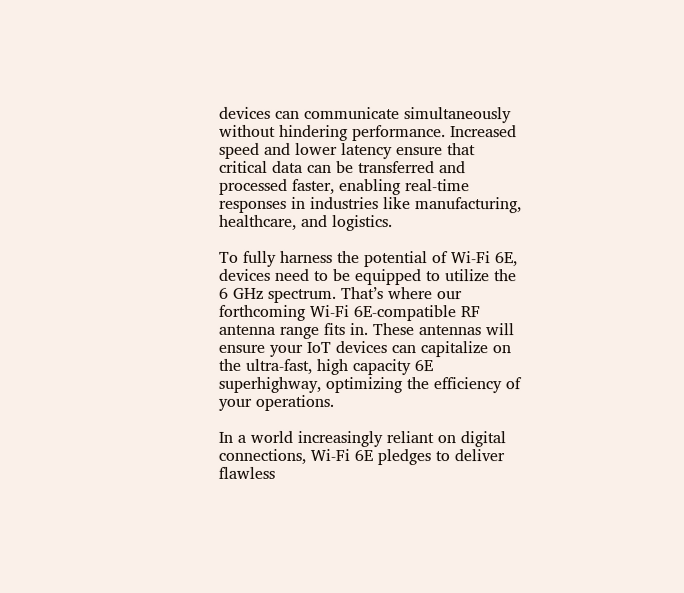devices can communicate simultaneously without hindering performance. Increased speed and lower latency ensure that critical data can be transferred and processed faster, enabling real-time responses in industries like manufacturing, healthcare, and logistics.

To fully harness the potential of Wi-Fi 6E, devices need to be equipped to utilize the 6 GHz spectrum. That’s where our forthcoming Wi-Fi 6E-compatible RF antenna range fits in. These antennas will ensure your IoT devices can capitalize on the ultra-fast, high capacity 6E superhighway, optimizing the efficiency of your operations.

In a world increasingly reliant on digital connections, Wi-Fi 6E pledges to deliver flawless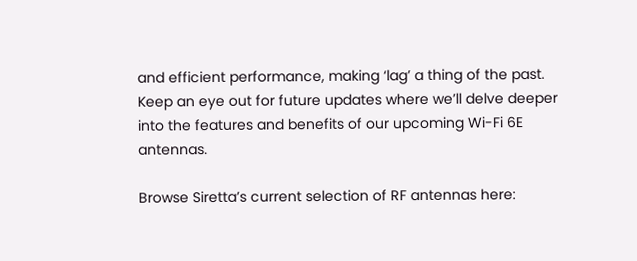and efficient performance, making ‘lag’ a thing of the past. Keep an eye out for future updates where we’ll delve deeper into the features and benefits of our upcoming Wi-Fi 6E antennas.

Browse Siretta’s current selection of RF antennas here: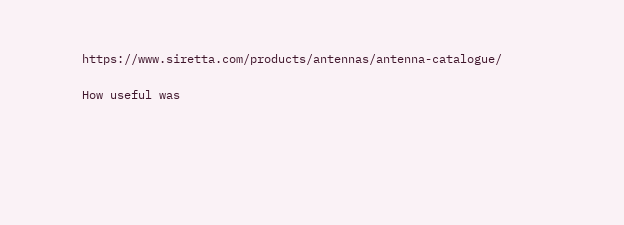https://www.siretta.com/products/antennas/antenna-catalogue/

How useful was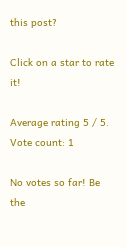this post?

Click on a star to rate it!

Average rating 5 / 5. Vote count: 1

No votes so far! Be the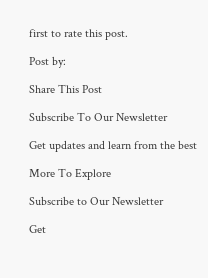first to rate this post.

Post by:

Share This Post

Subscribe To Our Newsletter

Get updates and learn from the best

More To Explore

Subscribe to Our Newsletter

Get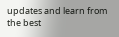updates and learn from the best